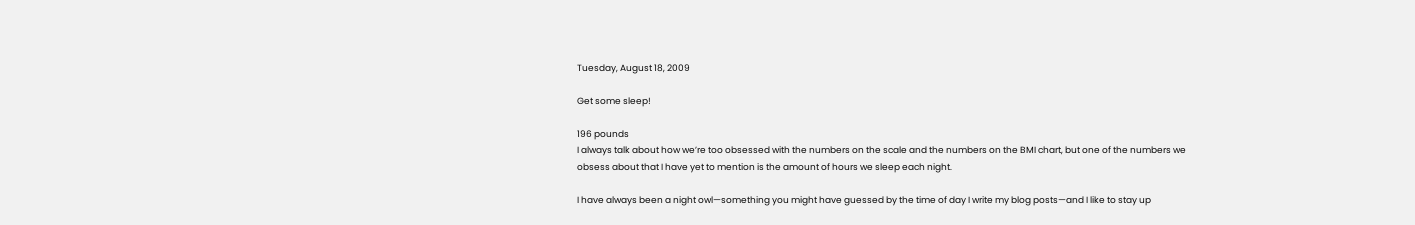Tuesday, August 18, 2009

Get some sleep!

196 pounds
I always talk about how we’re too obsessed with the numbers on the scale and the numbers on the BMI chart, but one of the numbers we obsess about that I have yet to mention is the amount of hours we sleep each night.

I have always been a night owl—something you might have guessed by the time of day I write my blog posts—and I like to stay up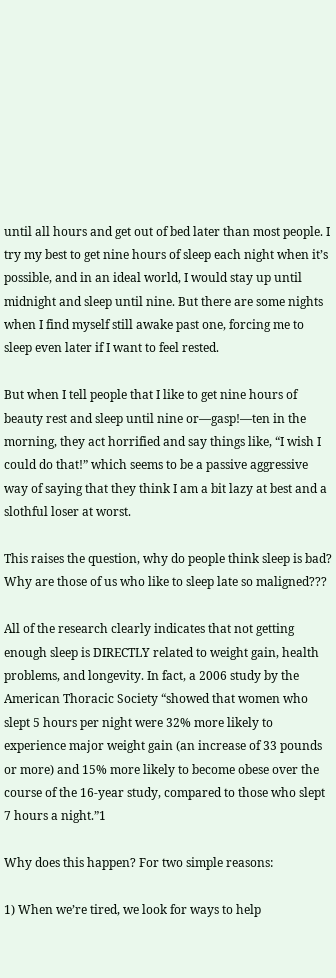until all hours and get out of bed later than most people. I try my best to get nine hours of sleep each night when it’s possible, and in an ideal world, I would stay up until midnight and sleep until nine. But there are some nights when I find myself still awake past one, forcing me to sleep even later if I want to feel rested.

But when I tell people that I like to get nine hours of beauty rest and sleep until nine or—gasp!—ten in the morning, they act horrified and say things like, “I wish I could do that!” which seems to be a passive aggressive way of saying that they think I am a bit lazy at best and a slothful loser at worst.

This raises the question, why do people think sleep is bad? Why are those of us who like to sleep late so maligned???

All of the research clearly indicates that not getting enough sleep is DIRECTLY related to weight gain, health problems, and longevity. In fact, a 2006 study by the American Thoracic Society “showed that women who slept 5 hours per night were 32% more likely to experience major weight gain (an increase of 33 pounds or more) and 15% more likely to become obese over the course of the 16-year study, compared to those who slept 7 hours a night.”1

Why does this happen? For two simple reasons:

1) When we’re tired, we look for ways to help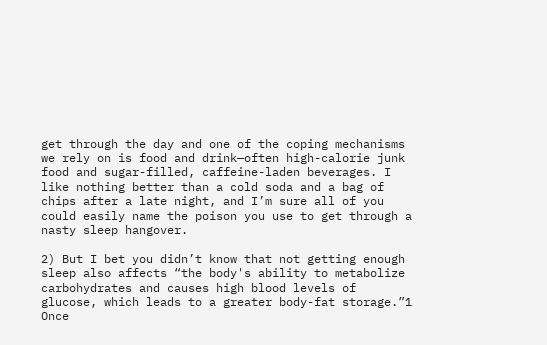get through the day and one of the coping mechanisms we rely on is food and drink—often high-calorie junk food and sugar-filled, caffeine-laden beverages. I like nothing better than a cold soda and a bag of chips after a late night, and I’m sure all of you could easily name the poison you use to get through a nasty sleep hangover.

2) But I bet you didn’t know that not getting enough sleep also affects “the body's ability to metabolize carbohydrates and causes high blood levels of glucose, which leads to a greater body-fat storage.”1 Once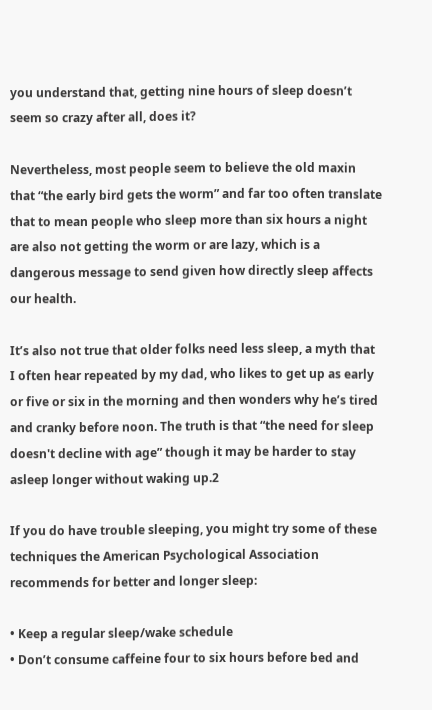you understand that, getting nine hours of sleep doesn’t seem so crazy after all, does it?

Nevertheless, most people seem to believe the old maxin that “the early bird gets the worm” and far too often translate that to mean people who sleep more than six hours a night are also not getting the worm or are lazy, which is a dangerous message to send given how directly sleep affects our health.

It’s also not true that older folks need less sleep, a myth that I often hear repeated by my dad, who likes to get up as early or five or six in the morning and then wonders why he’s tired and cranky before noon. The truth is that “the need for sleep doesn't decline with age” though it may be harder to stay asleep longer without waking up.2

If you do have trouble sleeping, you might try some of these techniques the American Psychological Association recommends for better and longer sleep:

• Keep a regular sleep/wake schedule
• Don’t consume caffeine four to six hours before bed and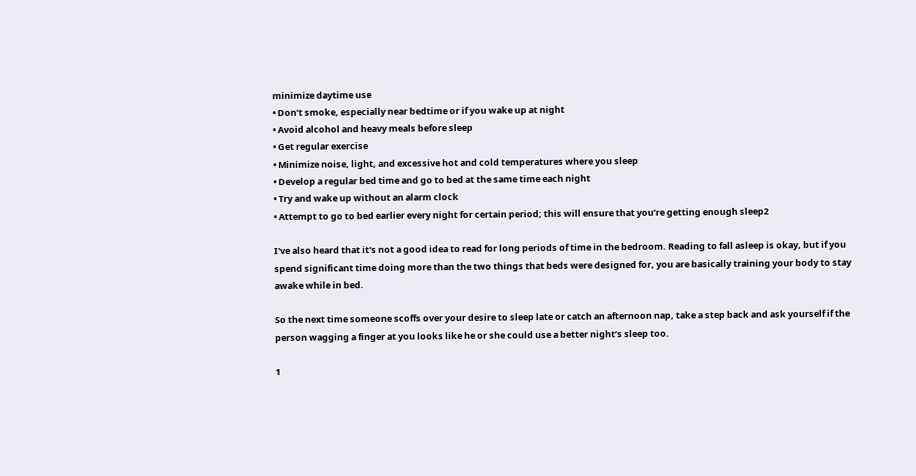minimize daytime use
• Don’t smoke, especially near bedtime or if you wake up at night
• Avoid alcohol and heavy meals before sleep
• Get regular exercise
• Minimize noise, light, and excessive hot and cold temperatures where you sleep
• Develop a regular bed time and go to bed at the same time each night
• Try and wake up without an alarm clock
• Attempt to go to bed earlier every night for certain period; this will ensure that you’re getting enough sleep2

I've also heard that it's not a good idea to read for long periods of time in the bedroom. Reading to fall asleep is okay, but if you spend significant time doing more than the two things that beds were designed for, you are basically training your body to stay awake while in bed.

So the next time someone scoffs over your desire to sleep late or catch an afternoon nap, take a step back and ask yourself if the person wagging a finger at you looks like he or she could use a better night’s sleep too.

1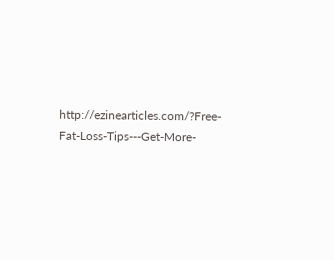http://ezinearticles.com/?Free-Fat-Loss-Tips---Get-More-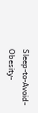Sleep-to-Avoid-Obesity-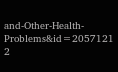and-Other-Health-Problems&id=2057121
2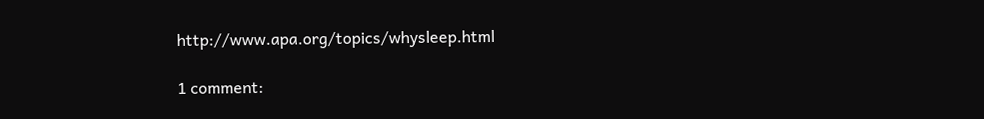http://www.apa.org/topics/whysleep.html

1 comment: